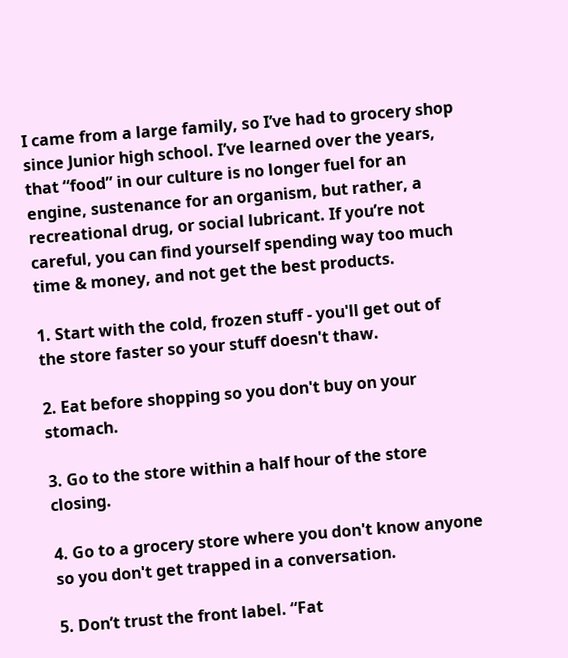I came from a large family, so I’ve had to grocery shop since Junior high school. I’ve learned over the years, that “food” in our culture is no longer fuel for an engine, sustenance for an organism, but rather, a recreational drug, or social lubricant. If you’re not careful, you can find yourself spending way too much time & money, and not get the best products.

1. Start with the cold, frozen stuff - you'll get out of the store faster so your stuff doesn't thaw.

2. Eat before shopping so you don't buy on your stomach.

3. Go to the store within a half hour of the store closing.

4. Go to a grocery store where you don't know anyone so you don't get trapped in a conversation.

5. Don’t trust the front label. “Fat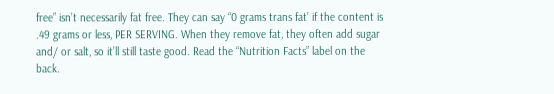free” isn’t necessarily fat free. They can say “0 grams trans fat’ if the content is .49 grams or less, PER SERVING. When they remove fat, they often add sugar and/ or salt, so it’ll still taste good. Read the “Nutrition Facts” label on the back.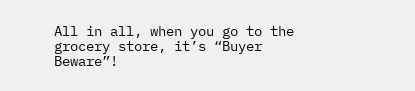All in all, when you go to the grocery store, it’s “Buyer Beware”!